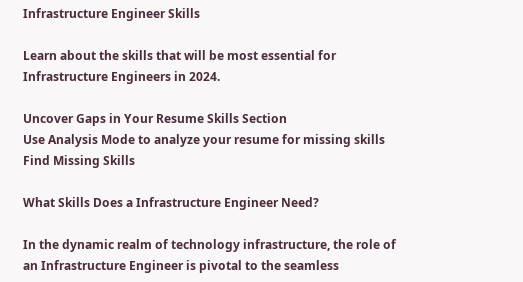Infrastructure Engineer Skills

Learn about the skills that will be most essential for Infrastructure Engineers in 2024.

Uncover Gaps in Your Resume Skills Section
Use Analysis Mode to analyze your resume for missing skills
Find Missing Skills

What Skills Does a Infrastructure Engineer Need?

In the dynamic realm of technology infrastructure, the role of an Infrastructure Engineer is pivotal to the seamless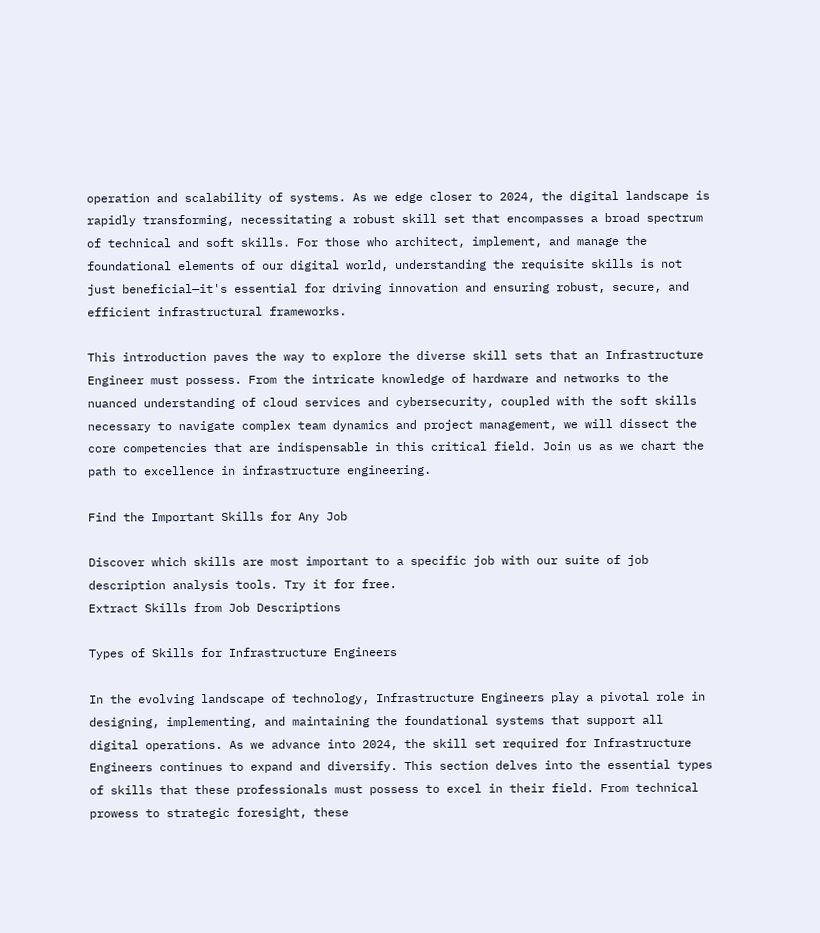operation and scalability of systems. As we edge closer to 2024, the digital landscape is rapidly transforming, necessitating a robust skill set that encompasses a broad spectrum of technical and soft skills. For those who architect, implement, and manage the foundational elements of our digital world, understanding the requisite skills is not just beneficial—it's essential for driving innovation and ensuring robust, secure, and efficient infrastructural frameworks.

This introduction paves the way to explore the diverse skill sets that an Infrastructure Engineer must possess. From the intricate knowledge of hardware and networks to the nuanced understanding of cloud services and cybersecurity, coupled with the soft skills necessary to navigate complex team dynamics and project management, we will dissect the core competencies that are indispensable in this critical field. Join us as we chart the path to excellence in infrastructure engineering.

Find the Important Skills for Any Job

Discover which skills are most important to a specific job with our suite of job description analysis tools. Try it for free.
Extract Skills from Job Descriptions

Types of Skills for Infrastructure Engineers

In the evolving landscape of technology, Infrastructure Engineers play a pivotal role in designing, implementing, and maintaining the foundational systems that support all digital operations. As we advance into 2024, the skill set required for Infrastructure Engineers continues to expand and diversify. This section delves into the essential types of skills that these professionals must possess to excel in their field. From technical prowess to strategic foresight, these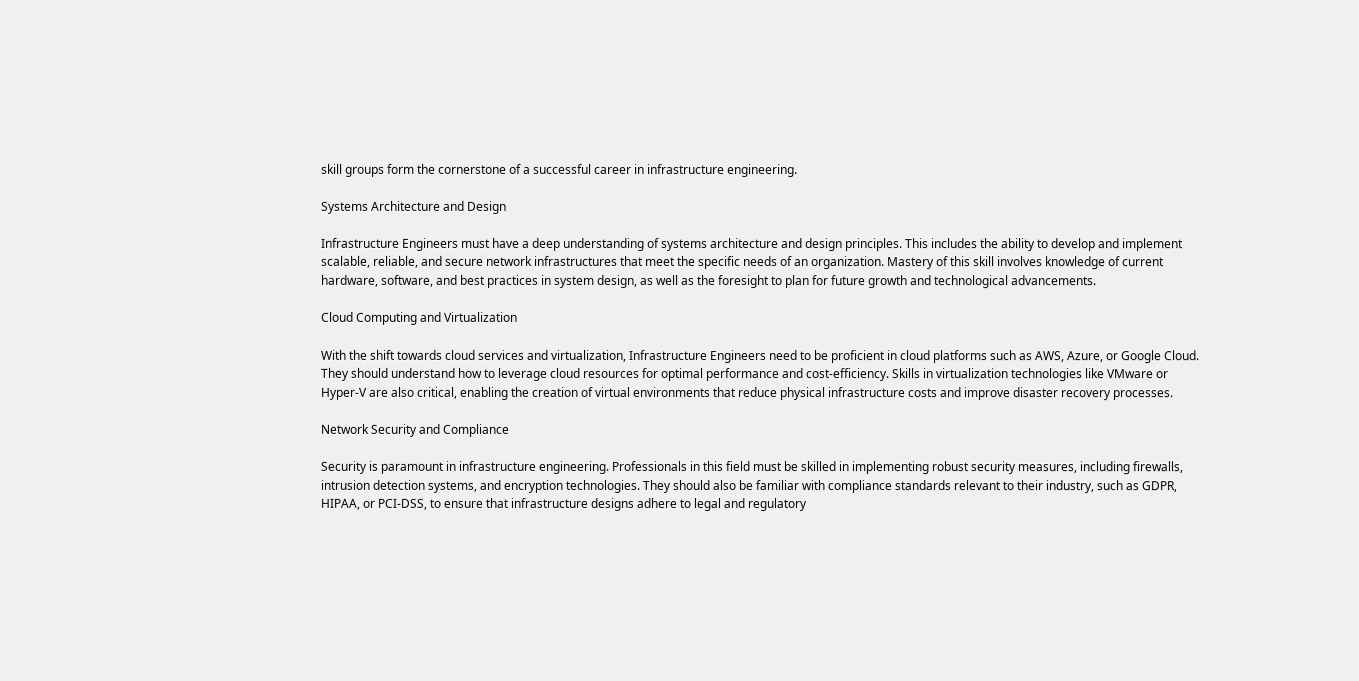skill groups form the cornerstone of a successful career in infrastructure engineering.

Systems Architecture and Design

Infrastructure Engineers must have a deep understanding of systems architecture and design principles. This includes the ability to develop and implement scalable, reliable, and secure network infrastructures that meet the specific needs of an organization. Mastery of this skill involves knowledge of current hardware, software, and best practices in system design, as well as the foresight to plan for future growth and technological advancements.

Cloud Computing and Virtualization

With the shift towards cloud services and virtualization, Infrastructure Engineers need to be proficient in cloud platforms such as AWS, Azure, or Google Cloud. They should understand how to leverage cloud resources for optimal performance and cost-efficiency. Skills in virtualization technologies like VMware or Hyper-V are also critical, enabling the creation of virtual environments that reduce physical infrastructure costs and improve disaster recovery processes.

Network Security and Compliance

Security is paramount in infrastructure engineering. Professionals in this field must be skilled in implementing robust security measures, including firewalls, intrusion detection systems, and encryption technologies. They should also be familiar with compliance standards relevant to their industry, such as GDPR, HIPAA, or PCI-DSS, to ensure that infrastructure designs adhere to legal and regulatory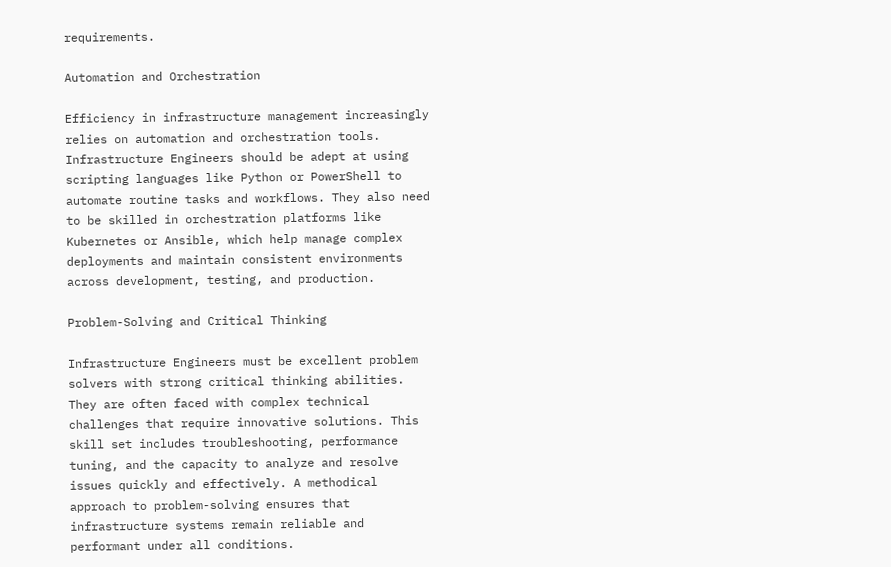requirements.

Automation and Orchestration

Efficiency in infrastructure management increasingly relies on automation and orchestration tools. Infrastructure Engineers should be adept at using scripting languages like Python or PowerShell to automate routine tasks and workflows. They also need to be skilled in orchestration platforms like Kubernetes or Ansible, which help manage complex deployments and maintain consistent environments across development, testing, and production.

Problem-Solving and Critical Thinking

Infrastructure Engineers must be excellent problem solvers with strong critical thinking abilities. They are often faced with complex technical challenges that require innovative solutions. This skill set includes troubleshooting, performance tuning, and the capacity to analyze and resolve issues quickly and effectively. A methodical approach to problem-solving ensures that infrastructure systems remain reliable and performant under all conditions.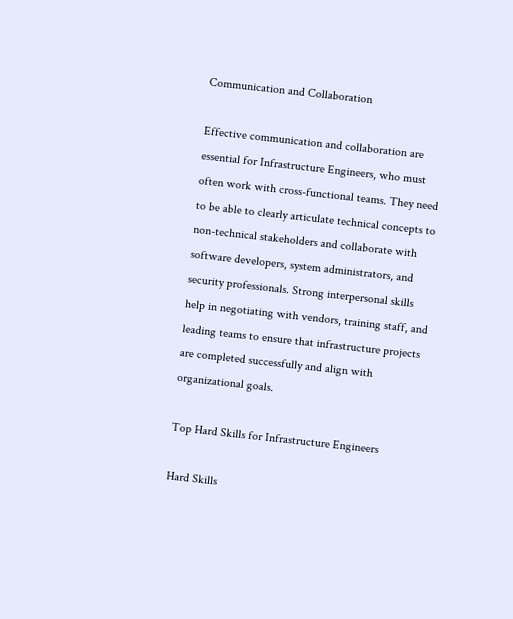Communication and Collaboration

Effective communication and collaboration are essential for Infrastructure Engineers, who must often work with cross-functional teams. They need to be able to clearly articulate technical concepts to non-technical stakeholders and collaborate with software developers, system administrators, and security professionals. Strong interpersonal skills help in negotiating with vendors, training staff, and leading teams to ensure that infrastructure projects are completed successfully and align with organizational goals.

Top Hard Skills for Infrastructure Engineers

Hard Skills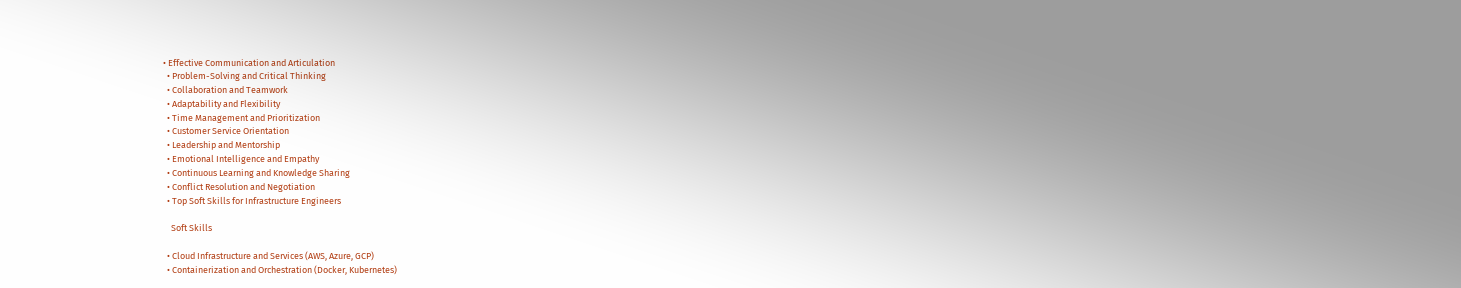• Effective Communication and Articulation
  • Problem-Solving and Critical Thinking
  • Collaboration and Teamwork
  • Adaptability and Flexibility
  • Time Management and Prioritization
  • Customer Service Orientation
  • Leadership and Mentorship
  • Emotional Intelligence and Empathy
  • Continuous Learning and Knowledge Sharing
  • Conflict Resolution and Negotiation
  • Top Soft Skills for Infrastructure Engineers

    Soft Skills

  • Cloud Infrastructure and Services (AWS, Azure, GCP)
  • Containerization and Orchestration (Docker, Kubernetes)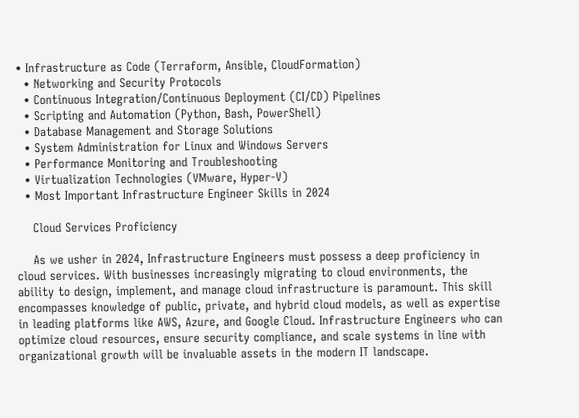• Infrastructure as Code (Terraform, Ansible, CloudFormation)
  • Networking and Security Protocols
  • Continuous Integration/Continuous Deployment (CI/CD) Pipelines
  • Scripting and Automation (Python, Bash, PowerShell)
  • Database Management and Storage Solutions
  • System Administration for Linux and Windows Servers
  • Performance Monitoring and Troubleshooting
  • Virtualization Technologies (VMware, Hyper-V)
  • Most Important Infrastructure Engineer Skills in 2024

    Cloud Services Proficiency

    As we usher in 2024, Infrastructure Engineers must possess a deep proficiency in cloud services. With businesses increasingly migrating to cloud environments, the ability to design, implement, and manage cloud infrastructure is paramount. This skill encompasses knowledge of public, private, and hybrid cloud models, as well as expertise in leading platforms like AWS, Azure, and Google Cloud. Infrastructure Engineers who can optimize cloud resources, ensure security compliance, and scale systems in line with organizational growth will be invaluable assets in the modern IT landscape.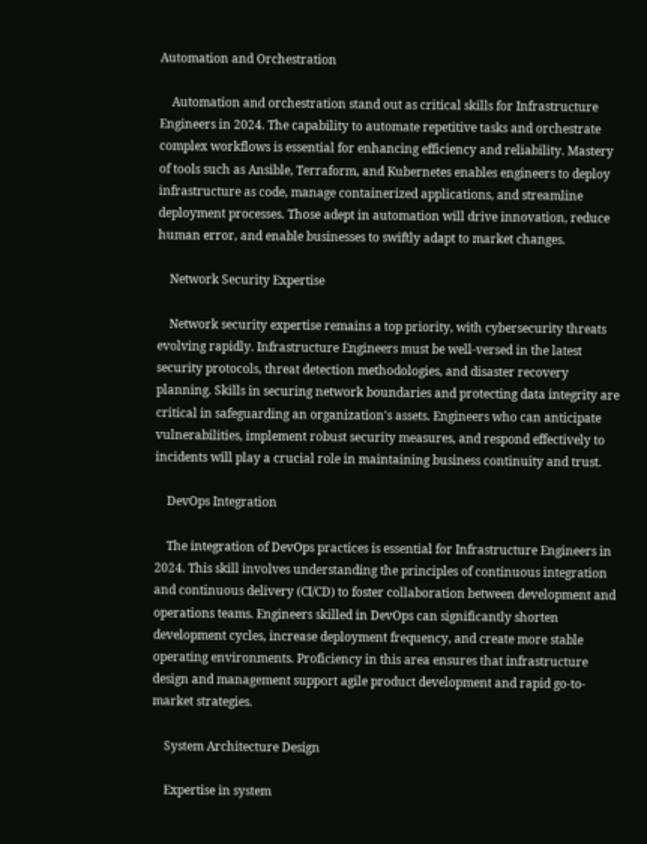Automation and Orchestration

    Automation and orchestration stand out as critical skills for Infrastructure Engineers in 2024. The capability to automate repetitive tasks and orchestrate complex workflows is essential for enhancing efficiency and reliability. Mastery of tools such as Ansible, Terraform, and Kubernetes enables engineers to deploy infrastructure as code, manage containerized applications, and streamline deployment processes. Those adept in automation will drive innovation, reduce human error, and enable businesses to swiftly adapt to market changes.

    Network Security Expertise

    Network security expertise remains a top priority, with cybersecurity threats evolving rapidly. Infrastructure Engineers must be well-versed in the latest security protocols, threat detection methodologies, and disaster recovery planning. Skills in securing network boundaries and protecting data integrity are critical in safeguarding an organization's assets. Engineers who can anticipate vulnerabilities, implement robust security measures, and respond effectively to incidents will play a crucial role in maintaining business continuity and trust.

    DevOps Integration

    The integration of DevOps practices is essential for Infrastructure Engineers in 2024. This skill involves understanding the principles of continuous integration and continuous delivery (CI/CD) to foster collaboration between development and operations teams. Engineers skilled in DevOps can significantly shorten development cycles, increase deployment frequency, and create more stable operating environments. Proficiency in this area ensures that infrastructure design and management support agile product development and rapid go-to-market strategies.

    System Architecture Design

    Expertise in system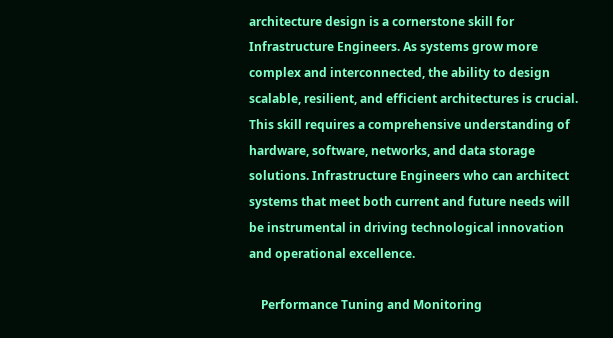architecture design is a cornerstone skill for Infrastructure Engineers. As systems grow more complex and interconnected, the ability to design scalable, resilient, and efficient architectures is crucial. This skill requires a comprehensive understanding of hardware, software, networks, and data storage solutions. Infrastructure Engineers who can architect systems that meet both current and future needs will be instrumental in driving technological innovation and operational excellence.

    Performance Tuning and Monitoring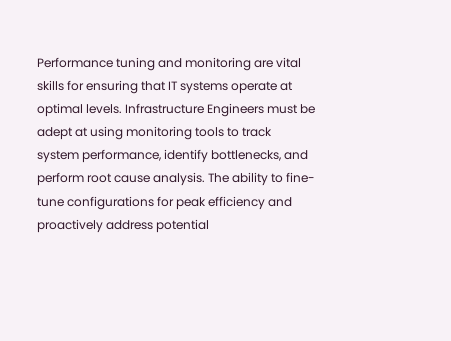Performance tuning and monitoring are vital skills for ensuring that IT systems operate at optimal levels. Infrastructure Engineers must be adept at using monitoring tools to track system performance, identify bottlenecks, and perform root cause analysis. The ability to fine-tune configurations for peak efficiency and proactively address potential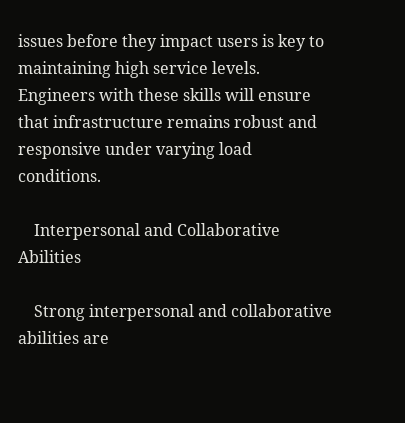issues before they impact users is key to maintaining high service levels. Engineers with these skills will ensure that infrastructure remains robust and responsive under varying load conditions.

    Interpersonal and Collaborative Abilities

    Strong interpersonal and collaborative abilities are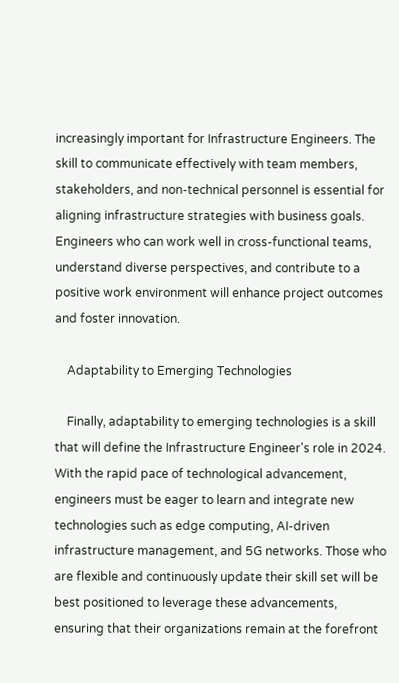increasingly important for Infrastructure Engineers. The skill to communicate effectively with team members, stakeholders, and non-technical personnel is essential for aligning infrastructure strategies with business goals. Engineers who can work well in cross-functional teams, understand diverse perspectives, and contribute to a positive work environment will enhance project outcomes and foster innovation.

    Adaptability to Emerging Technologies

    Finally, adaptability to emerging technologies is a skill that will define the Infrastructure Engineer's role in 2024. With the rapid pace of technological advancement, engineers must be eager to learn and integrate new technologies such as edge computing, AI-driven infrastructure management, and 5G networks. Those who are flexible and continuously update their skill set will be best positioned to leverage these advancements, ensuring that their organizations remain at the forefront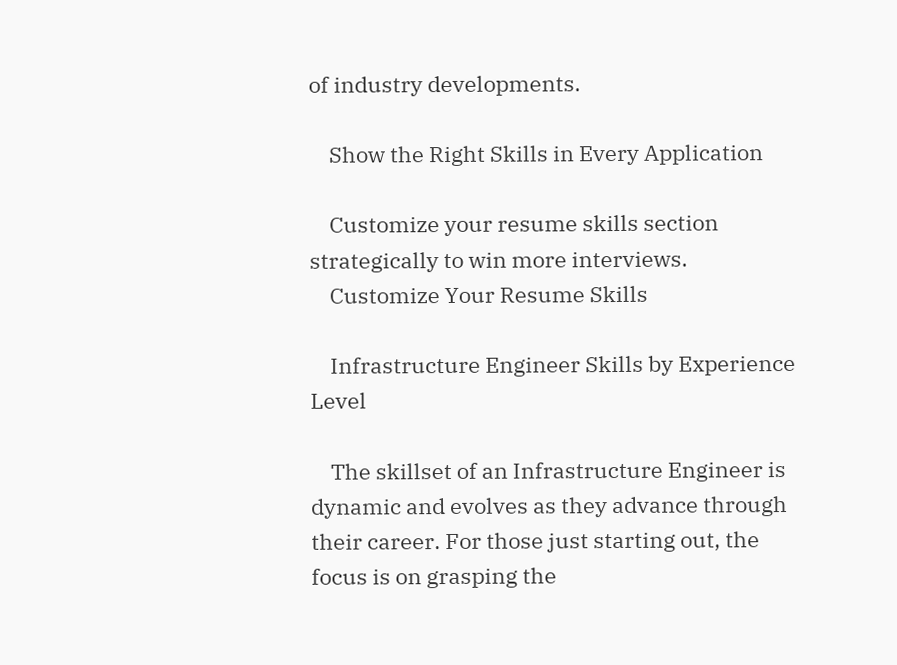of industry developments.

    Show the Right Skills in Every Application

    Customize your resume skills section strategically to win more interviews.
    Customize Your Resume Skills

    Infrastructure Engineer Skills by Experience Level

    The skillset of an Infrastructure Engineer is dynamic and evolves as they advance through their career. For those just starting out, the focus is on grasping the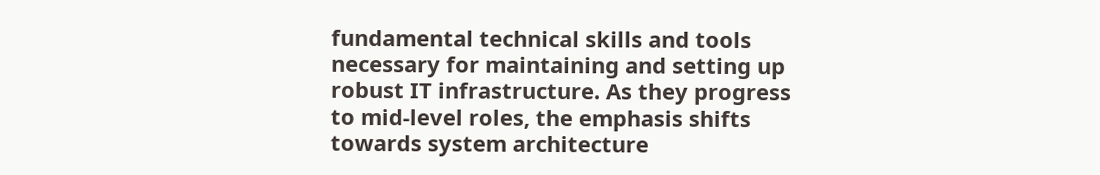fundamental technical skills and tools necessary for maintaining and setting up robust IT infrastructure. As they progress to mid-level roles, the emphasis shifts towards system architecture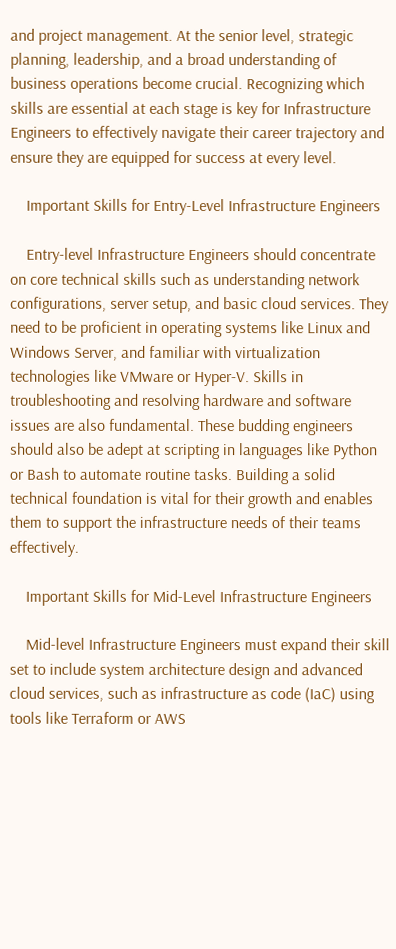and project management. At the senior level, strategic planning, leadership, and a broad understanding of business operations become crucial. Recognizing which skills are essential at each stage is key for Infrastructure Engineers to effectively navigate their career trajectory and ensure they are equipped for success at every level.

    Important Skills for Entry-Level Infrastructure Engineers

    Entry-level Infrastructure Engineers should concentrate on core technical skills such as understanding network configurations, server setup, and basic cloud services. They need to be proficient in operating systems like Linux and Windows Server, and familiar with virtualization technologies like VMware or Hyper-V. Skills in troubleshooting and resolving hardware and software issues are also fundamental. These budding engineers should also be adept at scripting in languages like Python or Bash to automate routine tasks. Building a solid technical foundation is vital for their growth and enables them to support the infrastructure needs of their teams effectively.

    Important Skills for Mid-Level Infrastructure Engineers

    Mid-level Infrastructure Engineers must expand their skill set to include system architecture design and advanced cloud services, such as infrastructure as code (IaC) using tools like Terraform or AWS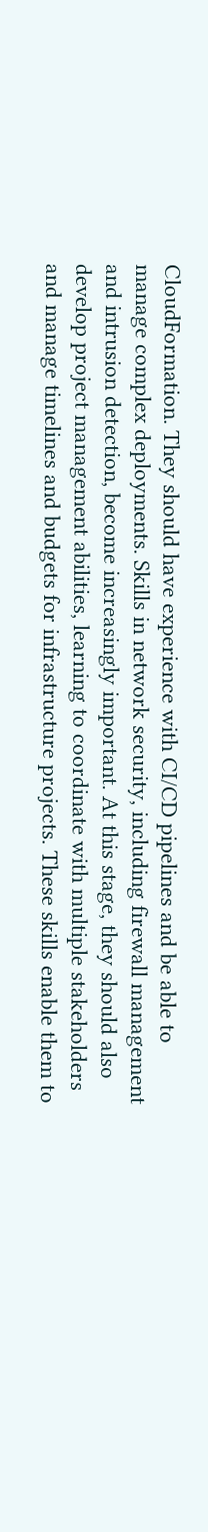CloudFormation. They should have experience with CI/CD pipelines and be able to manage complex deployments. Skills in network security, including firewall management and intrusion detection, become increasingly important. At this stage, they should also develop project management abilities, learning to coordinate with multiple stakeholders and manage timelines and budgets for infrastructure projects. These skills enable them to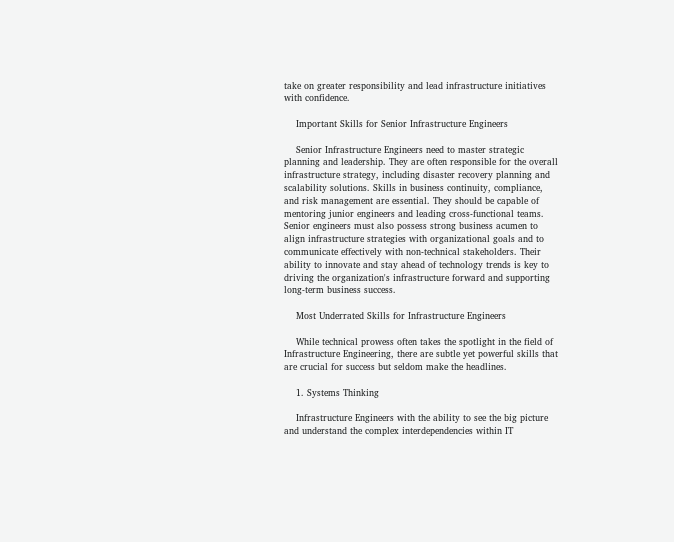take on greater responsibility and lead infrastructure initiatives with confidence.

    Important Skills for Senior Infrastructure Engineers

    Senior Infrastructure Engineers need to master strategic planning and leadership. They are often responsible for the overall infrastructure strategy, including disaster recovery planning and scalability solutions. Skills in business continuity, compliance, and risk management are essential. They should be capable of mentoring junior engineers and leading cross-functional teams. Senior engineers must also possess strong business acumen to align infrastructure strategies with organizational goals and to communicate effectively with non-technical stakeholders. Their ability to innovate and stay ahead of technology trends is key to driving the organization's infrastructure forward and supporting long-term business success.

    Most Underrated Skills for Infrastructure Engineers

    While technical prowess often takes the spotlight in the field of Infrastructure Engineering, there are subtle yet powerful skills that are crucial for success but seldom make the headlines.

    1. Systems Thinking

    Infrastructure Engineers with the ability to see the big picture and understand the complex interdependencies within IT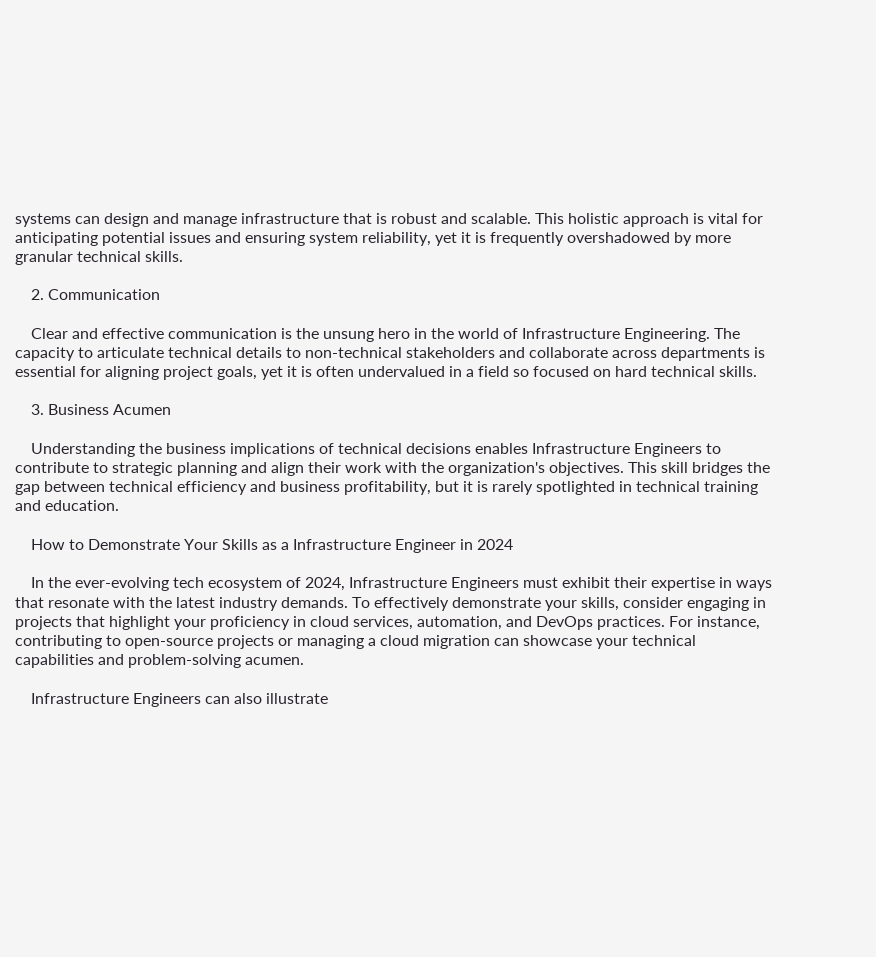systems can design and manage infrastructure that is robust and scalable. This holistic approach is vital for anticipating potential issues and ensuring system reliability, yet it is frequently overshadowed by more granular technical skills.

    2. Communication

    Clear and effective communication is the unsung hero in the world of Infrastructure Engineering. The capacity to articulate technical details to non-technical stakeholders and collaborate across departments is essential for aligning project goals, yet it is often undervalued in a field so focused on hard technical skills.

    3. Business Acumen

    Understanding the business implications of technical decisions enables Infrastructure Engineers to contribute to strategic planning and align their work with the organization's objectives. This skill bridges the gap between technical efficiency and business profitability, but it is rarely spotlighted in technical training and education.

    How to Demonstrate Your Skills as a Infrastructure Engineer in 2024

    In the ever-evolving tech ecosystem of 2024, Infrastructure Engineers must exhibit their expertise in ways that resonate with the latest industry demands. To effectively demonstrate your skills, consider engaging in projects that highlight your proficiency in cloud services, automation, and DevOps practices. For instance, contributing to open-source projects or managing a cloud migration can showcase your technical capabilities and problem-solving acumen.

    Infrastructure Engineers can also illustrate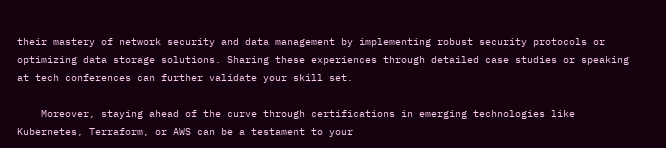their mastery of network security and data management by implementing robust security protocols or optimizing data storage solutions. Sharing these experiences through detailed case studies or speaking at tech conferences can further validate your skill set.

    Moreover, staying ahead of the curve through certifications in emerging technologies like Kubernetes, Terraform, or AWS can be a testament to your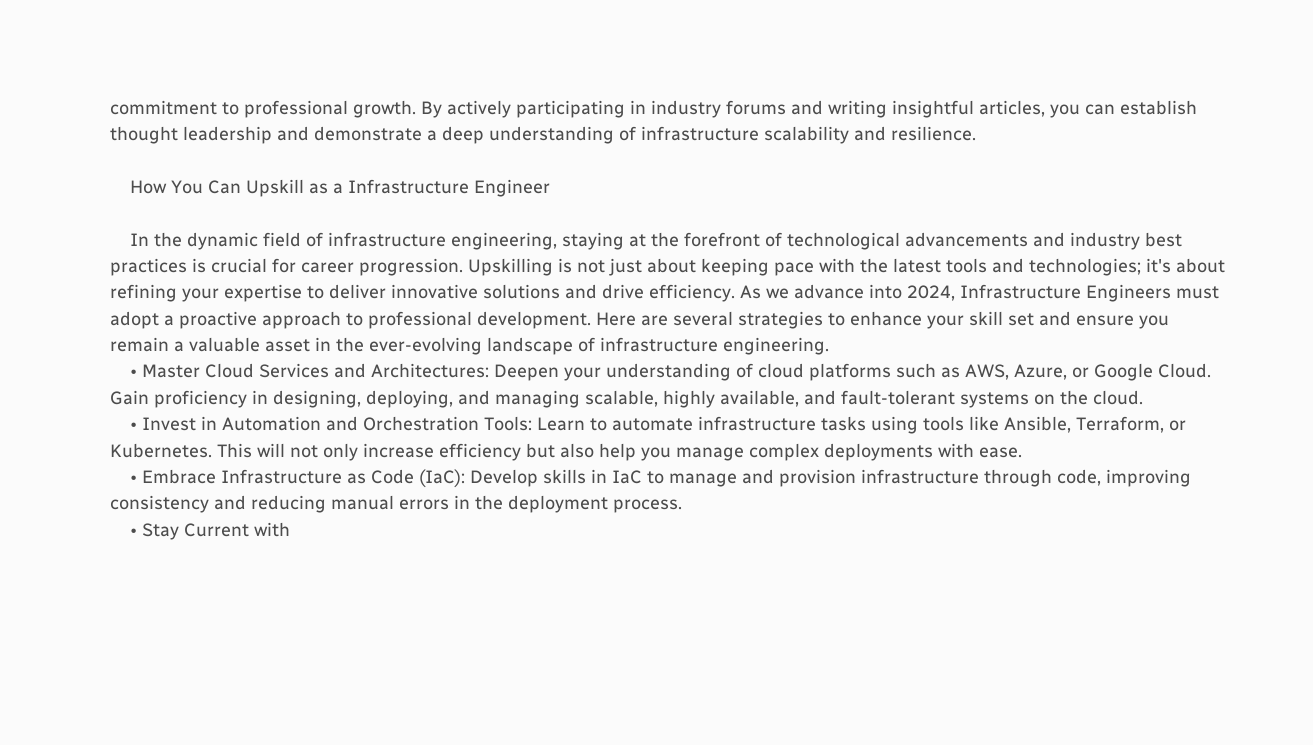commitment to professional growth. By actively participating in industry forums and writing insightful articles, you can establish thought leadership and demonstrate a deep understanding of infrastructure scalability and resilience.

    How You Can Upskill as a Infrastructure Engineer

    In the dynamic field of infrastructure engineering, staying at the forefront of technological advancements and industry best practices is crucial for career progression. Upskilling is not just about keeping pace with the latest tools and technologies; it's about refining your expertise to deliver innovative solutions and drive efficiency. As we advance into 2024, Infrastructure Engineers must adopt a proactive approach to professional development. Here are several strategies to enhance your skill set and ensure you remain a valuable asset in the ever-evolving landscape of infrastructure engineering.
    • Master Cloud Services and Architectures: Deepen your understanding of cloud platforms such as AWS, Azure, or Google Cloud. Gain proficiency in designing, deploying, and managing scalable, highly available, and fault-tolerant systems on the cloud.
    • Invest in Automation and Orchestration Tools: Learn to automate infrastructure tasks using tools like Ansible, Terraform, or Kubernetes. This will not only increase efficiency but also help you manage complex deployments with ease.
    • Embrace Infrastructure as Code (IaC): Develop skills in IaC to manage and provision infrastructure through code, improving consistency and reducing manual errors in the deployment process.
    • Stay Current with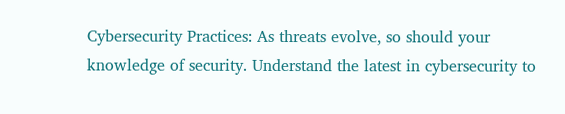Cybersecurity Practices: As threats evolve, so should your knowledge of security. Understand the latest in cybersecurity to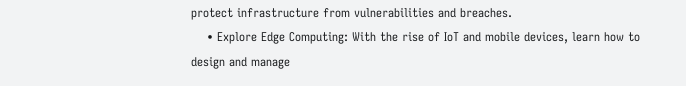protect infrastructure from vulnerabilities and breaches.
    • Explore Edge Computing: With the rise of IoT and mobile devices, learn how to design and manage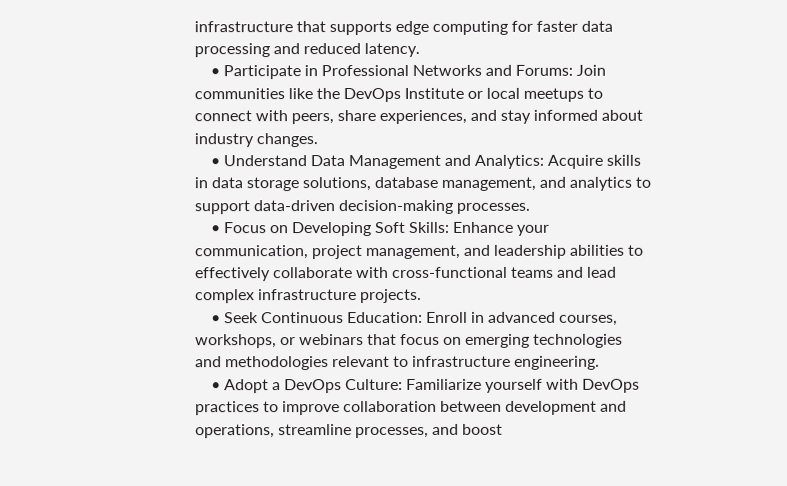infrastructure that supports edge computing for faster data processing and reduced latency.
    • Participate in Professional Networks and Forums: Join communities like the DevOps Institute or local meetups to connect with peers, share experiences, and stay informed about industry changes.
    • Understand Data Management and Analytics: Acquire skills in data storage solutions, database management, and analytics to support data-driven decision-making processes.
    • Focus on Developing Soft Skills: Enhance your communication, project management, and leadership abilities to effectively collaborate with cross-functional teams and lead complex infrastructure projects.
    • Seek Continuous Education: Enroll in advanced courses, workshops, or webinars that focus on emerging technologies and methodologies relevant to infrastructure engineering.
    • Adopt a DevOps Culture: Familiarize yourself with DevOps practices to improve collaboration between development and operations, streamline processes, and boost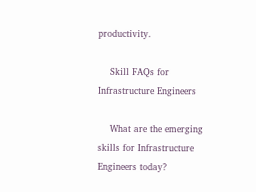productivity.

    Skill FAQs for Infrastructure Engineers

    What are the emerging skills for Infrastructure Engineers today?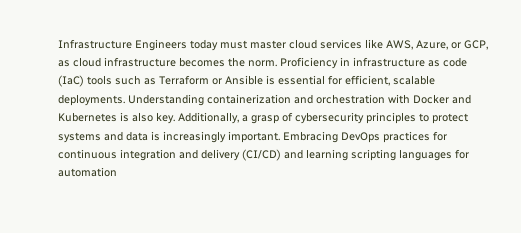Infrastructure Engineers today must master cloud services like AWS, Azure, or GCP, as cloud infrastructure becomes the norm. Proficiency in infrastructure as code (IaC) tools such as Terraform or Ansible is essential for efficient, scalable deployments. Understanding containerization and orchestration with Docker and Kubernetes is also key. Additionally, a grasp of cybersecurity principles to protect systems and data is increasingly important. Embracing DevOps practices for continuous integration and delivery (CI/CD) and learning scripting languages for automation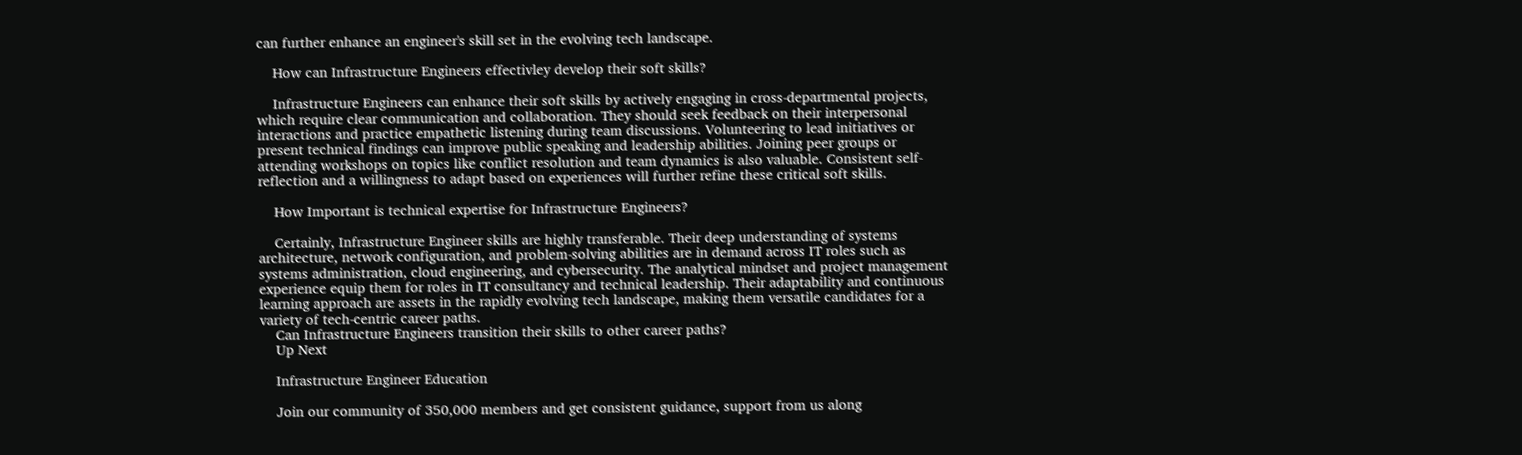can further enhance an engineer's skill set in the evolving tech landscape.

    How can Infrastructure Engineers effectivley develop their soft skills?

    Infrastructure Engineers can enhance their soft skills by actively engaging in cross-departmental projects, which require clear communication and collaboration. They should seek feedback on their interpersonal interactions and practice empathetic listening during team discussions. Volunteering to lead initiatives or present technical findings can improve public speaking and leadership abilities. Joining peer groups or attending workshops on topics like conflict resolution and team dynamics is also valuable. Consistent self-reflection and a willingness to adapt based on experiences will further refine these critical soft skills.

    How Important is technical expertise for Infrastructure Engineers?

    Certainly, Infrastructure Engineer skills are highly transferable. Their deep understanding of systems architecture, network configuration, and problem-solving abilities are in demand across IT roles such as systems administration, cloud engineering, and cybersecurity. The analytical mindset and project management experience equip them for roles in IT consultancy and technical leadership. Their adaptability and continuous learning approach are assets in the rapidly evolving tech landscape, making them versatile candidates for a variety of tech-centric career paths.
    Can Infrastructure Engineers transition their skills to other career paths?
    Up Next

    Infrastructure Engineer Education

    Join our community of 350,000 members and get consistent guidance, support from us along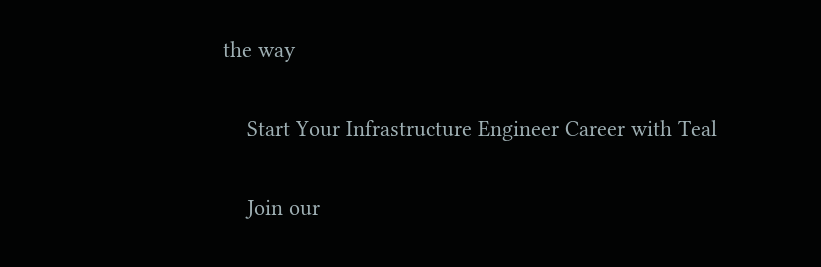the way

    Start Your Infrastructure Engineer Career with Teal

    Join our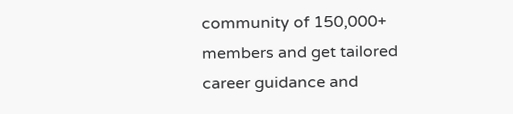community of 150,000+ members and get tailored career guidance and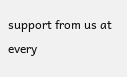support from us at every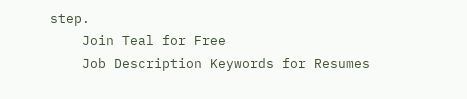step.
    Join Teal for Free
    Job Description Keywords for Resumes